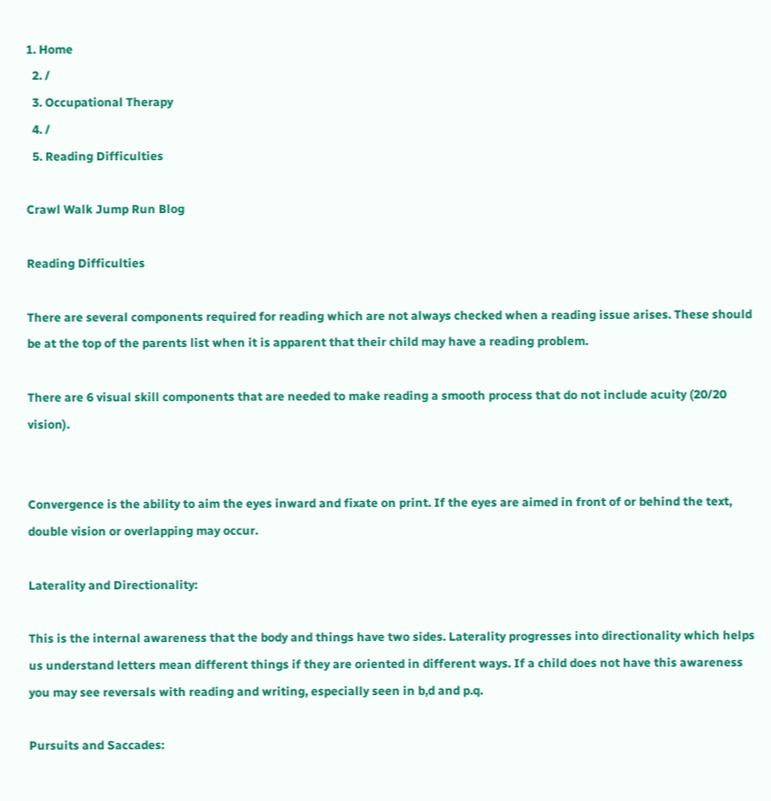1. Home
  2. /
  3. Occupational Therapy
  4. /
  5. Reading Difficulties

Crawl Walk Jump Run Blog

Reading Difficulties

There are several components required for reading which are not always checked when a reading issue arises. These should be at the top of the parents list when it is apparent that their child may have a reading problem.

There are 6 visual skill components that are needed to make reading a smooth process that do not include acuity (20/20 vision).


Convergence is the ability to aim the eyes inward and fixate on print. If the eyes are aimed in front of or behind the text, double vision or overlapping may occur.

Laterality and Directionality:

This is the internal awareness that the body and things have two sides. Laterality progresses into directionality which helps us understand letters mean different things if they are oriented in different ways. If a child does not have this awareness you may see reversals with reading and writing, especially seen in b,d and p.q.

Pursuits and Saccades: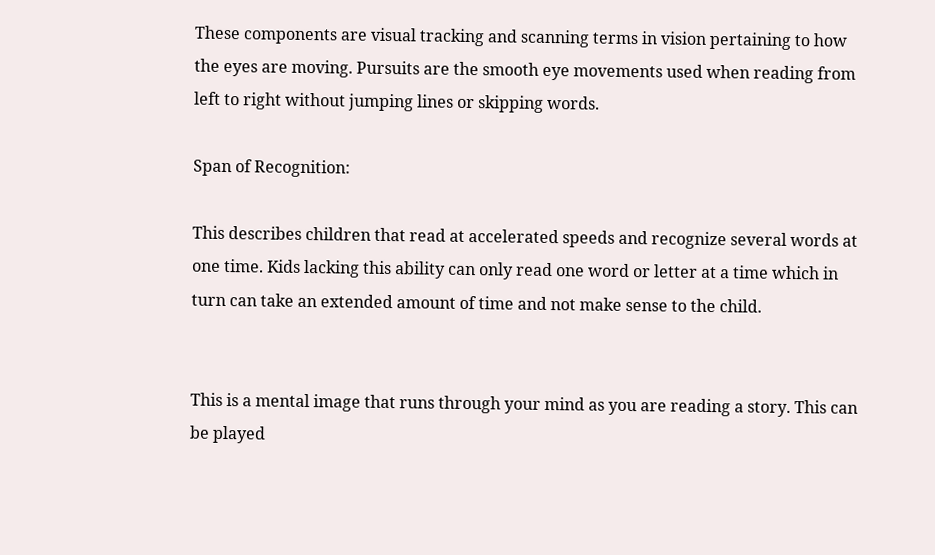These components are visual tracking and scanning terms in vision pertaining to how the eyes are moving. Pursuits are the smooth eye movements used when reading from left to right without jumping lines or skipping words.

Span of Recognition:

This describes children that read at accelerated speeds and recognize several words at one time. Kids lacking this ability can only read one word or letter at a time which in turn can take an extended amount of time and not make sense to the child.


This is a mental image that runs through your mind as you are reading a story. This can be played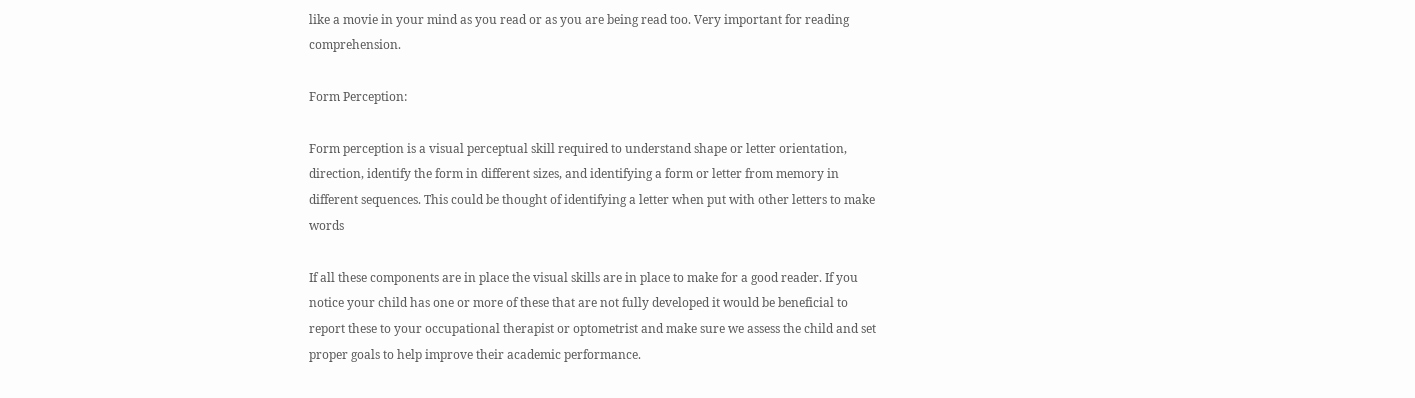like a movie in your mind as you read or as you are being read too. Very important for reading comprehension.

Form Perception:

Form perception is a visual perceptual skill required to understand shape or letter orientation, direction, identify the form in different sizes, and identifying a form or letter from memory in different sequences. This could be thought of identifying a letter when put with other letters to make words

If all these components are in place the visual skills are in place to make for a good reader. If you notice your child has one or more of these that are not fully developed it would be beneficial to report these to your occupational therapist or optometrist and make sure we assess the child and set proper goals to help improve their academic performance.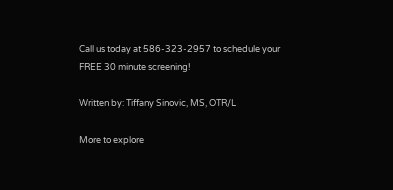Call us today at 586-323-2957 to schedule your FREE 30 minute screening!

Written by: Tiffany Sinovic, MS, OTR/L

More to explore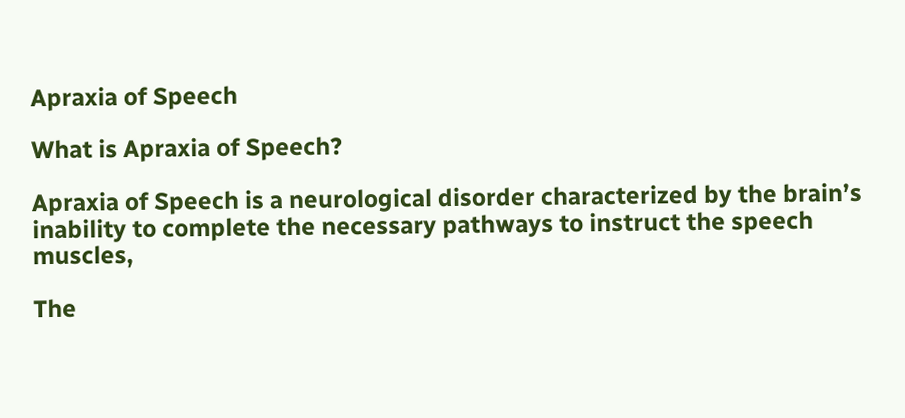Apraxia of Speech

What is Apraxia of Speech?

Apraxia of Speech is a neurological disorder characterized by the brain’s inability to complete the necessary pathways to instruct the speech muscles,

The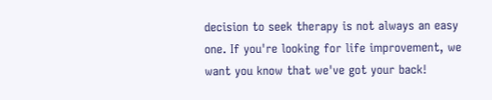decision to seek therapy is not always an easy one. If you're looking for life improvement, we want you know that we've got your back!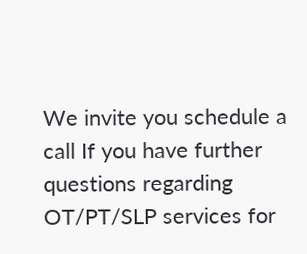We invite you schedule a call If you have further questions regarding OT/PT/SLP services for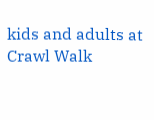kids and adults at Crawl Walk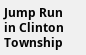Jump Run in Clinton Township